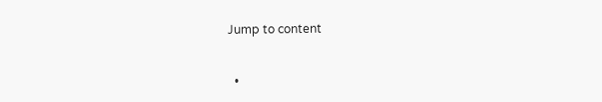Jump to content


  •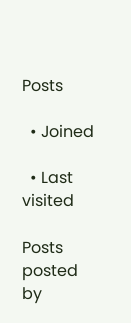Posts

  • Joined

  • Last visited

Posts posted by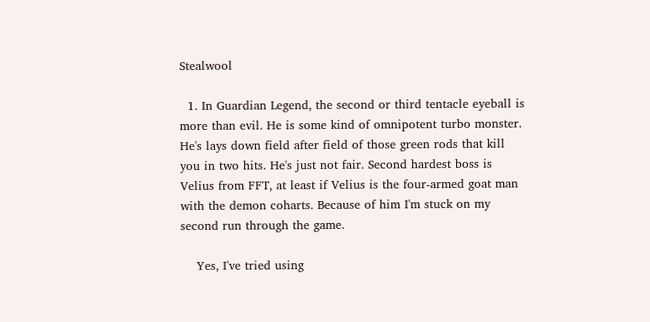Stealwool

  1. In Guardian Legend, the second or third tentacle eyeball is more than evil. He is some kind of omnipotent turbo monster. He's lays down field after field of those green rods that kill you in two hits. He's just not fair. Second hardest boss is Velius from FFT, at least if Velius is the four-armed goat man with the demon coharts. Because of him I'm stuck on my second run through the game.

    Yes, I've tried using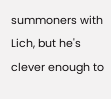summoners with Lich, but he's clever enough to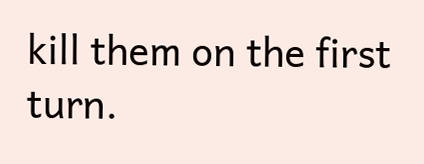kill them on the first turn.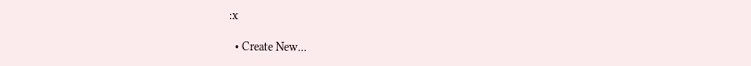:x

  • Create New...